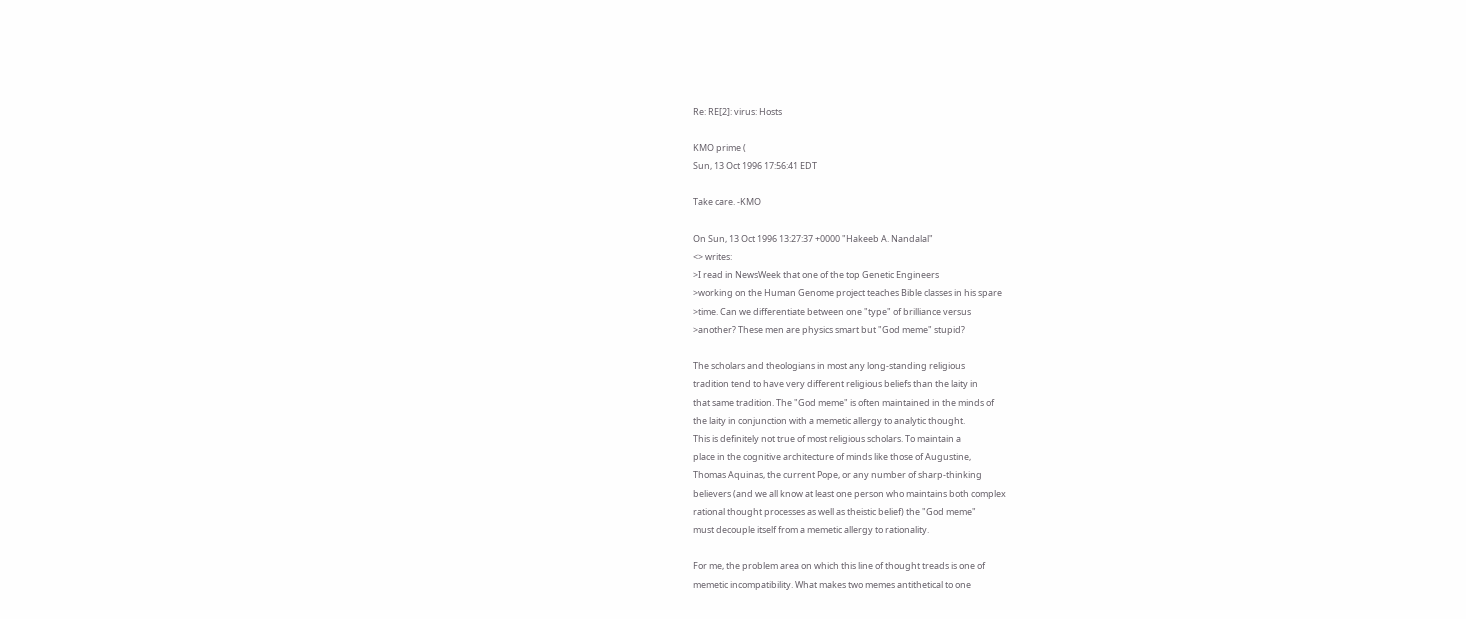Re: RE[2]: virus: Hosts

KMO prime (
Sun, 13 Oct 1996 17:56:41 EDT

Take care. -KMO

On Sun, 13 Oct 1996 13:27:37 +0000 "Hakeeb A. Nandalal"
<> writes:
>I read in NewsWeek that one of the top Genetic Engineers
>working on the Human Genome project teaches Bible classes in his spare
>time. Can we differentiate between one "type" of brilliance versus
>another? These men are physics smart but "God meme" stupid?

The scholars and theologians in most any long-standing religious
tradition tend to have very different religious beliefs than the laity in
that same tradition. The "God meme" is often maintained in the minds of
the laity in conjunction with a memetic allergy to analytic thought.
This is definitely not true of most religious scholars. To maintain a
place in the cognitive architecture of minds like those of Augustine,
Thomas Aquinas, the current Pope, or any number of sharp-thinking
believers (and we all know at least one person who maintains both complex
rational thought processes as well as theistic belief) the "God meme"
must decouple itself from a memetic allergy to rationality.

For me, the problem area on which this line of thought treads is one of
memetic incompatibility. What makes two memes antithetical to one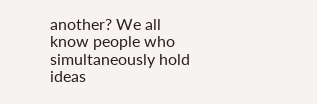another? We all know people who simultaneously hold ideas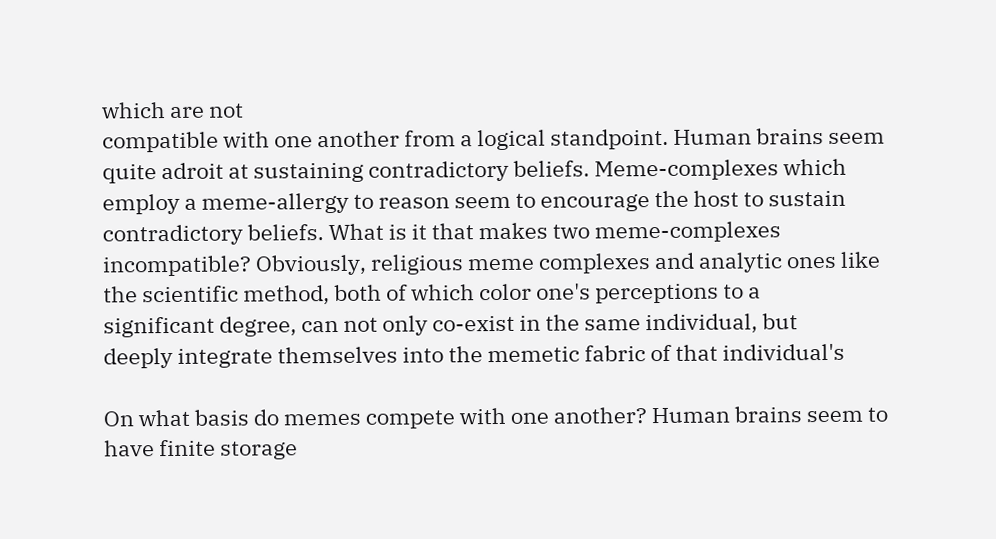which are not
compatible with one another from a logical standpoint. Human brains seem
quite adroit at sustaining contradictory beliefs. Meme-complexes which
employ a meme-allergy to reason seem to encourage the host to sustain
contradictory beliefs. What is it that makes two meme-complexes
incompatible? Obviously, religious meme complexes and analytic ones like
the scientific method, both of which color one's perceptions to a
significant degree, can not only co-exist in the same individual, but
deeply integrate themselves into the memetic fabric of that individual's

On what basis do memes compete with one another? Human brains seem to
have finite storage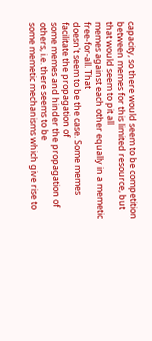capacity, so there would seem to be competition
between memes for this limited resource, but that would seem to pit all
memes against each other equally in a memetic free-for-all. That
doesn't seem to be the case. Some memes facilitate the propagation of
some memes and hinder the propagation of others, i.e. there seems to be
some memetic mechanisms which give rise to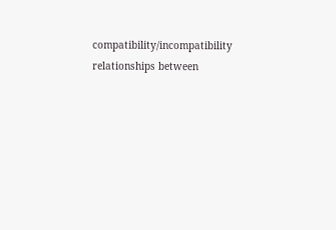compatibility/incompatibility
relationships between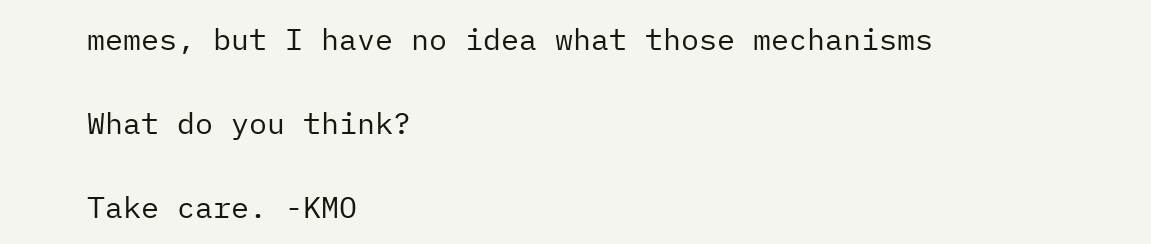memes, but I have no idea what those mechanisms

What do you think?

Take care. -KMO